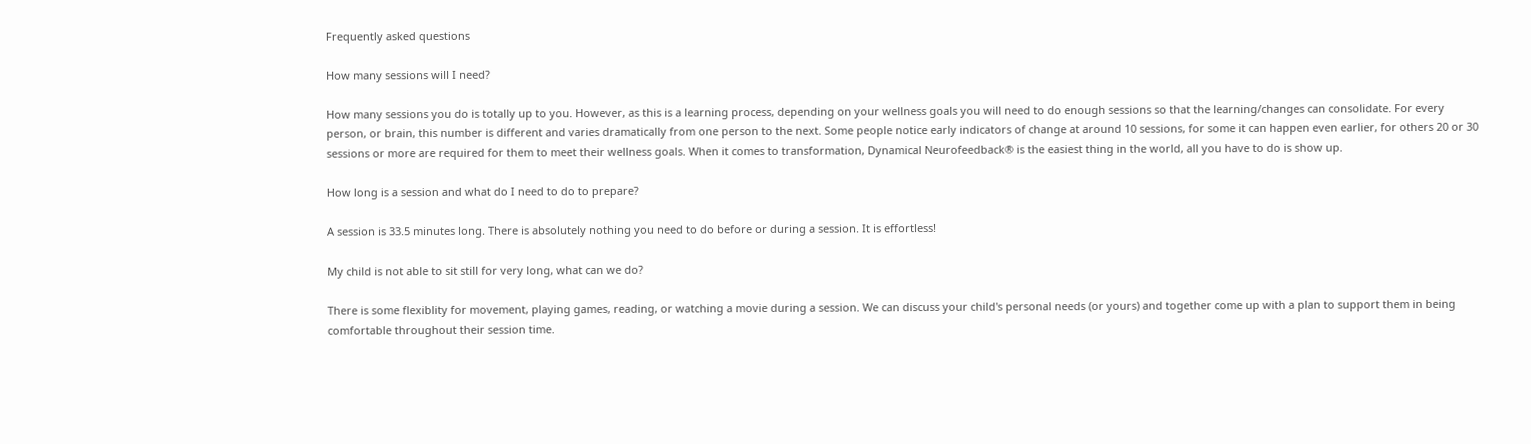Frequently asked questions

How many sessions will I need?

How many sessions you do is totally up to you. However, as this is a learning process, depending on your wellness goals you will need to do enough sessions so that the learning/changes can consolidate. For every person, or brain, this number is different and varies dramatically from one person to the next. Some people notice early indicators of change at around 10 sessions, for some it can happen even earlier, for others 20 or 30 sessions or more are required for them to meet their wellness goals. When it comes to transformation, Dynamical Neurofeedback® is the easiest thing in the world, all you have to do is show up.

How long is a session and what do I need to do to prepare?

A session is 33.5 minutes long. There is absolutely nothing you need to do before or during a session. It is effortless!

My child is not able to sit still for very long, what can we do?

There is some flexiblity for movement, playing games, reading, or watching a movie during a session. We can discuss your child's personal needs (or yours) and together come up with a plan to support them in being comfortable throughout their session time.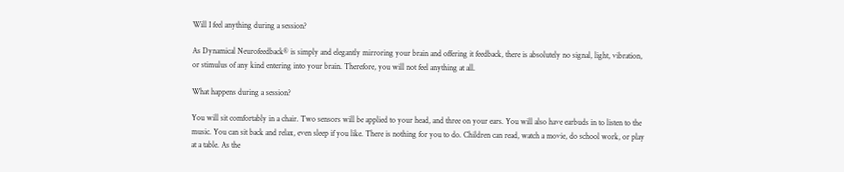Will I feel anything during a session?

As Dynamical Neurofeedback® is simply and elegantly mirroring your brain and offering it feedback, there is absolutely no signal, light, vibration, or stimulus of any kind entering into your brain. Therefore, you will not feel anything at all.

What happens during a session?

You will sit comfortably in a chair. Two sensors will be applied to your head, and three on your ears. You will also have earbuds in to listen to the music. You can sit back and relax, even sleep if you like. There is nothing for you to do. Children can read, watch a movie, do school work, or play at a table. As the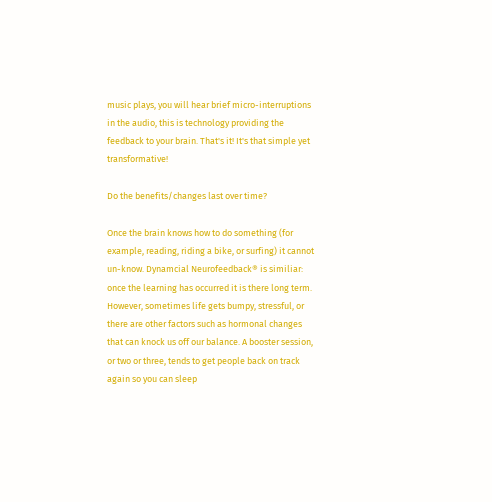music plays, you will hear brief micro-interruptions in the audio, this is technology providing the feedback to your brain. That's it! It's that simple yet transformative!

Do the benefits/changes last over time?

Once the brain knows how to do something (for example, reading, riding a bike, or surfing) it cannot un-know. Dynamcial Neurofeedback® is similiar: once the learning has occurred it is there long term. However, sometimes life gets bumpy, stressful, or there are other factors such as hormonal changes that can knock us off our balance. A booster session, or two or three, tends to get people back on track again so you can sleep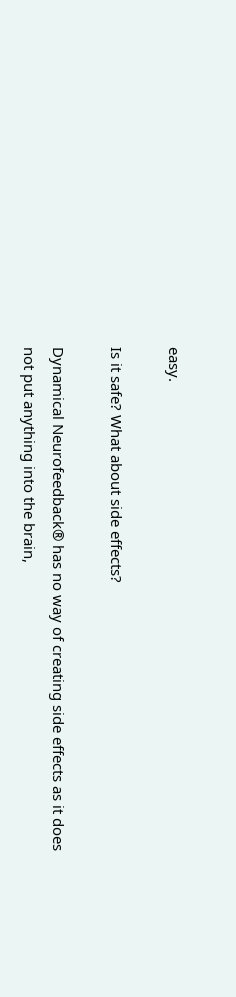easy.

Is it safe? What about side effects?

Dynamical Neurofeedback® has no way of creating side effects as it does not put anything into the brain,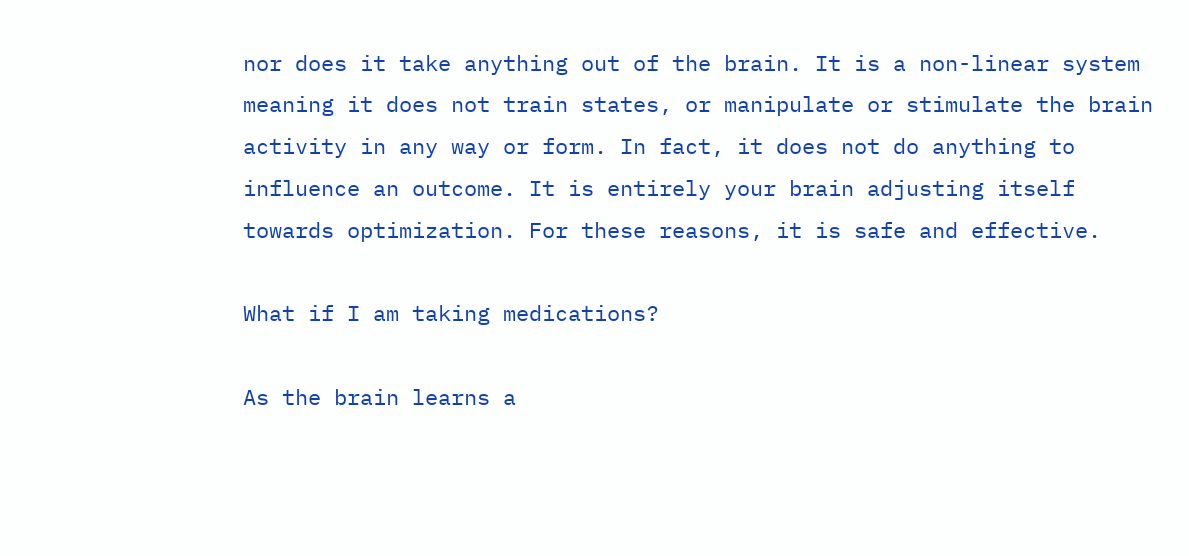nor does it take anything out of the brain. It is a non-linear system meaning it does not train states, or manipulate or stimulate the brain activity in any way or form. In fact, it does not do anything to influence an outcome. It is entirely your brain adjusting itself towards optimization. For these reasons, it is safe and effective.

What if I am taking medications?

As the brain learns a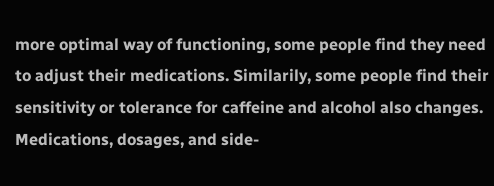more optimal way of functioning, some people find they need to adjust their medications. Similarily, some people find their sensitivity or tolerance for caffeine and alcohol also changes. Medications, dosages, and side-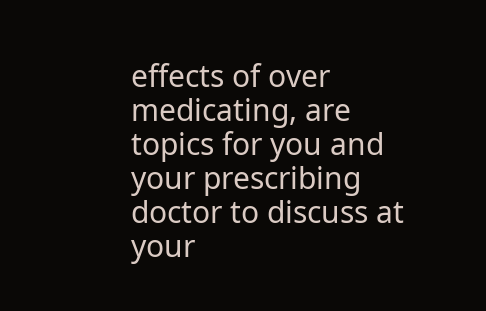effects of over medicating, are topics for you and your prescribing doctor to discuss at your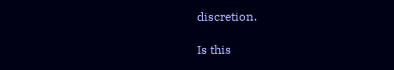discretion.

Is this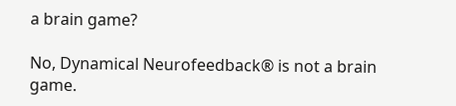a brain game?

No, Dynamical Neurofeedback® is not a brain game.